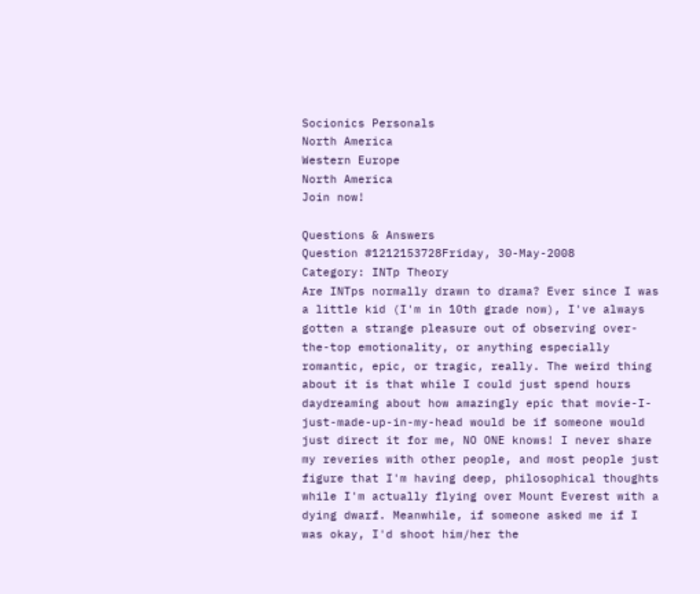Socionics Personals
North America
Western Europe
North America
Join now!

Questions & Answers
Question #1212153728Friday, 30-May-2008
Category: INTp Theory
Are INTps normally drawn to drama? Ever since I was a little kid (I'm in 10th grade now), I've always gotten a strange pleasure out of observing over-the-top emotionality, or anything especially romantic, epic, or tragic, really. The weird thing about it is that while I could just spend hours daydreaming about how amazingly epic that movie-I-just-made-up-in-my-head would be if someone would just direct it for me, NO ONE knows! I never share my reveries with other people, and most people just figure that I'm having deep, philosophical thoughts while I'm actually flying over Mount Everest with a dying dwarf. Meanwhile, if someone asked me if I was okay, I'd shoot him/her the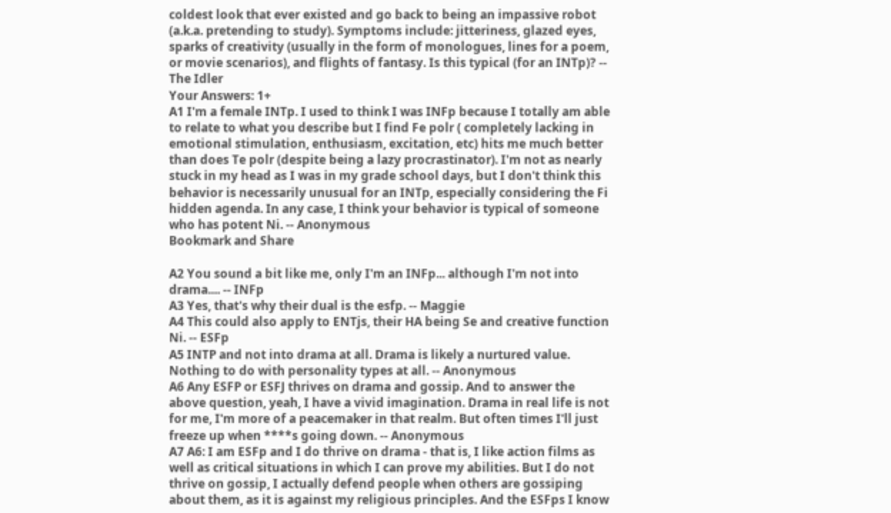coldest look that ever existed and go back to being an impassive robot (a.k.a. pretending to study). Symptoms include: jitteriness, glazed eyes, sparks of creativity (usually in the form of monologues, lines for a poem, or movie scenarios), and flights of fantasy. Is this typical (for an INTp)? -- The Idler
Your Answers: 1+
A1 I'm a female INTp. I used to think I was INFp because I totally am able to relate to what you describe but I find Fe polr ( completely lacking in emotional stimulation, enthusiasm, excitation, etc) hits me much better than does Te polr (despite being a lazy procrastinator). I'm not as nearly stuck in my head as I was in my grade school days, but I don't think this behavior is necessarily unusual for an INTp, especially considering the Fi hidden agenda. In any case, I think your behavior is typical of someone who has potent Ni. -- Anonymous
Bookmark and Share

A2 You sound a bit like me, only I'm an INFp... although I'm not into drama.... -- INFp
A3 Yes, that's why their dual is the esfp. -- Maggie
A4 This could also apply to ENTjs, their HA being Se and creative function Ni. -- ESFp
A5 INTP and not into drama at all. Drama is likely a nurtured value. Nothing to do with personality types at all. -- Anonymous
A6 Any ESFP or ESFJ thrives on drama and gossip. And to answer the above question, yeah, I have a vivid imagination. Drama in real life is not for me, I'm more of a peacemaker in that realm. But often times I'll just freeze up when ****s going down. -- Anonymous
A7 A6: I am ESFp and I do thrive on drama - that is, I like action films as well as critical situations in which I can prove my abilities. But I do not thrive on gossip, I actually defend people when others are gossiping about them, as it is against my religious principles. And the ESFps I know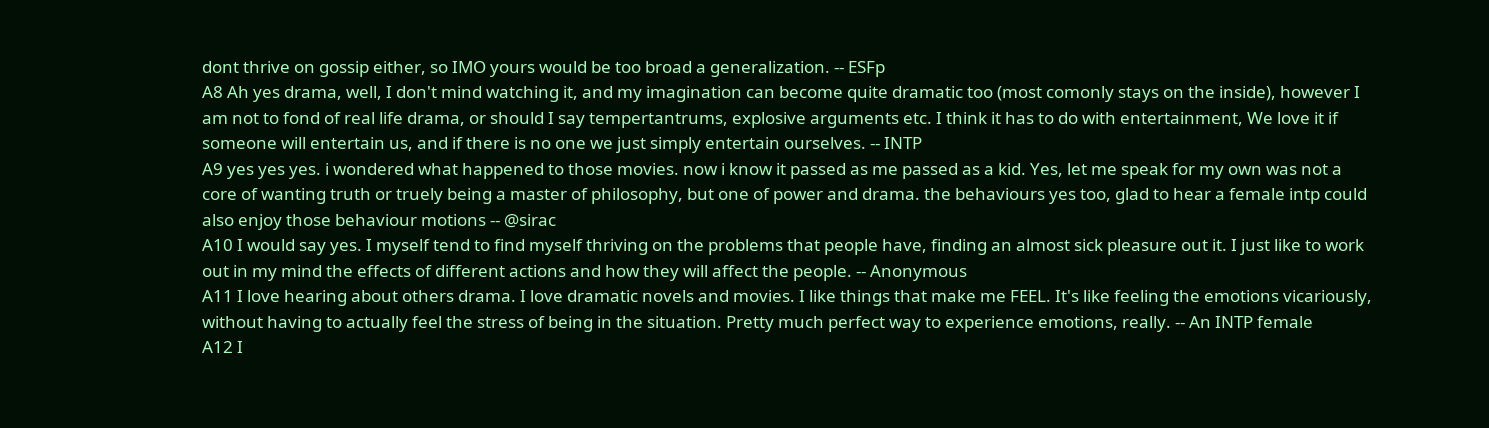dont thrive on gossip either, so IMO yours would be too broad a generalization. -- ESFp
A8 Ah yes drama, well, I don't mind watching it, and my imagination can become quite dramatic too (most comonly stays on the inside), however I am not to fond of real life drama, or should I say tempertantrums, explosive arguments etc. I think it has to do with entertainment, We love it if someone will entertain us, and if there is no one we just simply entertain ourselves. -- INTP
A9 yes yes yes. i wondered what happened to those movies. now i know it passed as me passed as a kid. Yes, let me speak for my own was not a core of wanting truth or truely being a master of philosophy, but one of power and drama. the behaviours yes too, glad to hear a female intp could also enjoy those behaviour motions -- @sirac
A10 I would say yes. I myself tend to find myself thriving on the problems that people have, finding an almost sick pleasure out it. I just like to work out in my mind the effects of different actions and how they will affect the people. -- Anonymous
A11 I love hearing about others drama. I love dramatic novels and movies. I like things that make me FEEL. It's like feeling the emotions vicariously, without having to actually feel the stress of being in the situation. Pretty much perfect way to experience emotions, really. -- An INTP female
A12 I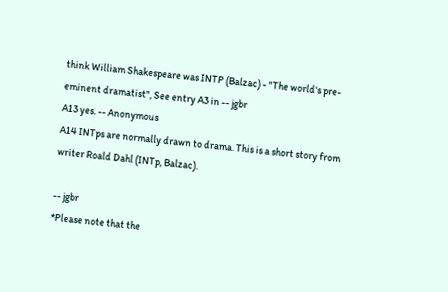think William Shakespeare was INTP (Balzac) - "The world's pre-eminent dramatist", See entry A3 in -- jgbr
A13 yes. -- Anonymous
A14 INTps are normally drawn to drama. This is a short story from writer Roald Dahl (INTp, Balzac).

-- jgbr
*Please note that the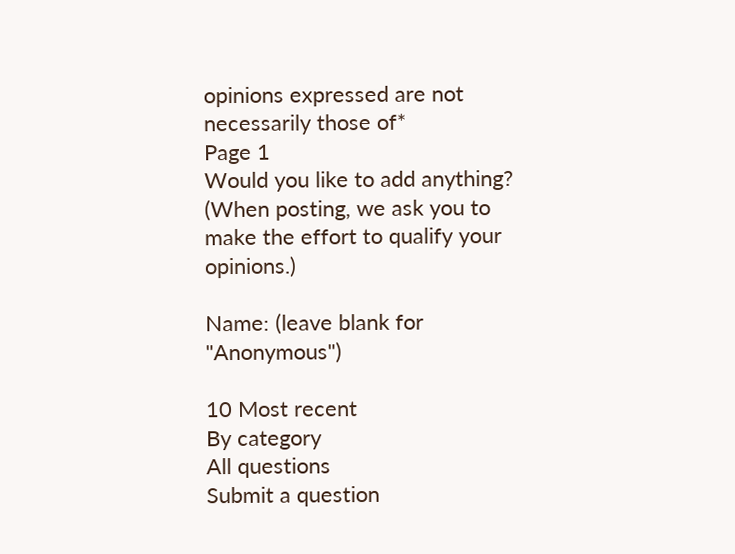opinions expressed are not necessarily those of*
Page 1
Would you like to add anything?
(When posting, we ask you to make the effort to qualify your opinions.)

Name: (leave blank for "Anonymous")

10 Most recent
By category
All questions
Submit a question